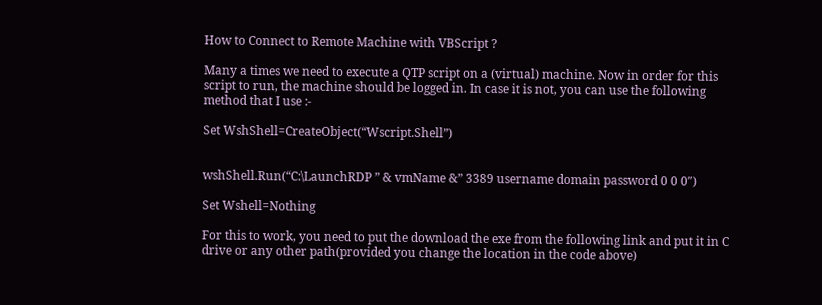How to Connect to Remote Machine with VBScript ?

Many a times we need to execute a QTP script on a (virtual) machine. Now in order for this script to run, the machine should be logged in. In case it is not, you can use the following method that I use :-

Set WshShell=CreateObject(“Wscript.Shell”)


wshShell.Run(“C:\LaunchRDP ” & vmName &” 3389 username domain password 0 0 0″)

Set Wshell=Nothing

For this to work, you need to put the download the exe from the following link and put it in C drive or any other path(provided you change the location in the code above)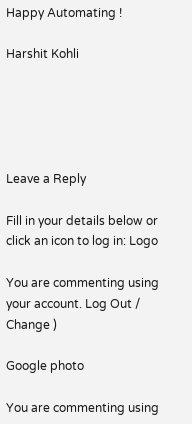Happy Automating !

Harshit Kohli





Leave a Reply

Fill in your details below or click an icon to log in: Logo

You are commenting using your account. Log Out /  Change )

Google photo

You are commenting using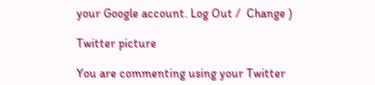your Google account. Log Out /  Change )

Twitter picture

You are commenting using your Twitter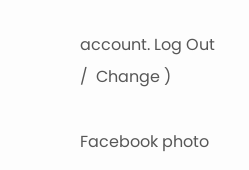account. Log Out /  Change )

Facebook photo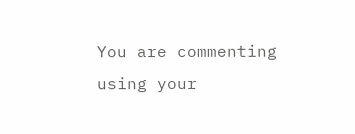You are commenting using your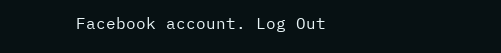Facebook account. Log Out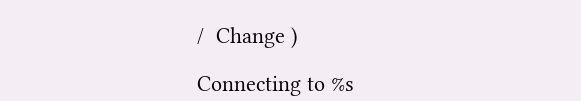/  Change )

Connecting to %s